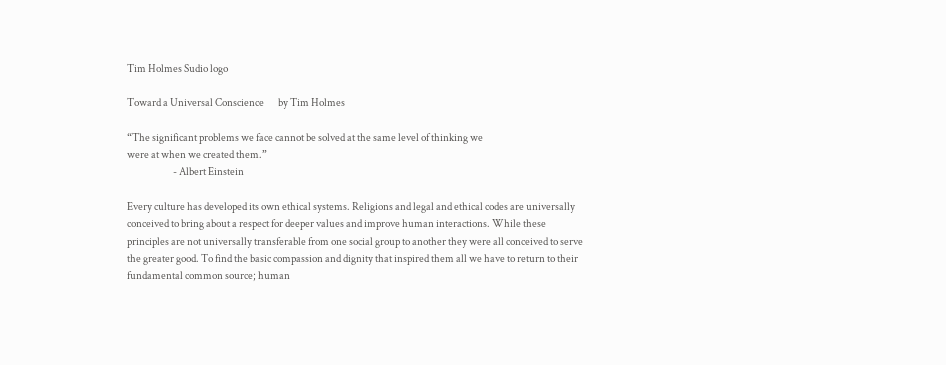Tim Holmes Sudio logo

Toward a Universal Conscience       by Tim Holmes

“The significant problems we face cannot be solved at the same level of thinking we
were at when we created them.”
                       - Albert Einstein

Every culture has developed its own ethical systems. Religions and legal and ethical codes are universally conceived to bring about a respect for deeper values and improve human interactions. While these principles are not universally transferable from one social group to another they were all conceived to serve the greater good. To find the basic compassion and dignity that inspired them all we have to return to their fundamental common source; human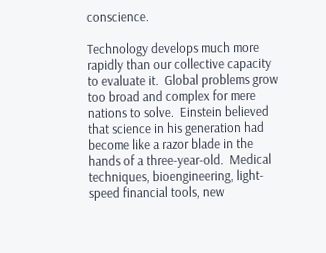conscience.

Technology develops much more rapidly than our collective capacity to evaluate it.  Global problems grow too broad and complex for mere nations to solve.  Einstein believed that science in his generation had become like a razor blade in the hands of a three-year-old.  Medical techniques, bioengineering, light-speed financial tools, new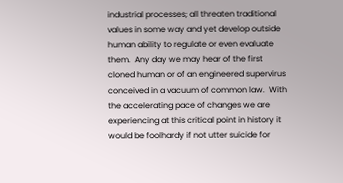industrial processes; all threaten traditional values in some way and yet develop outside human ability to regulate or even evaluate them.  Any day we may hear of the first cloned human or of an engineered supervirus conceived in a vacuum of common law.  With the accelerating pace of changes we are experiencing at this critical point in history it would be foolhardy if not utter suicide for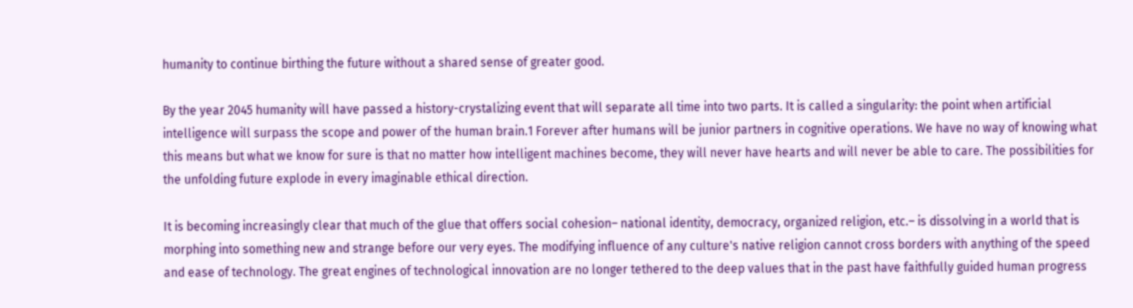humanity to continue birthing the future without a shared sense of greater good.

By the year 2045 humanity will have passed a history-crystalizing event that will separate all time into two parts. It is called a singularity: the point when artificial intelligence will surpass the scope and power of the human brain.1 Forever after humans will be junior partners in cognitive operations. We have no way of knowing what this means but what we know for sure is that no matter how intelligent machines become, they will never have hearts and will never be able to care. The possibilities for the unfolding future explode in every imaginable ethical direction.

It is becoming increasingly clear that much of the glue that offers social cohesion– national identity, democracy, organized religion, etc.– is dissolving in a world that is morphing into something new and strange before our very eyes. The modifying influence of any culture's native religion cannot cross borders with anything of the speed and ease of technology. The great engines of technological innovation are no longer tethered to the deep values that in the past have faithfully guided human progress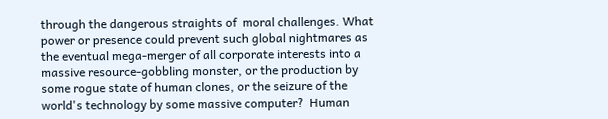through the dangerous straights of  moral challenges. What power or presence could prevent such global nightmares as the eventual mega-merger of all corporate interests into a massive resource-gobbling monster, or the production by some rogue state of human clones, or the seizure of the world's technology by some massive computer?  Human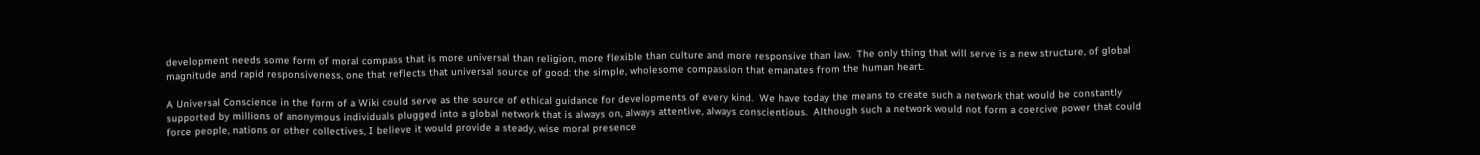development needs some form of moral compass that is more universal than religion, more flexible than culture and more responsive than law.  The only thing that will serve is a new structure, of global magnitude and rapid responsiveness, one that reflects that universal source of good: the simple, wholesome compassion that emanates from the human heart.

A Universal Conscience in the form of a Wiki could serve as the source of ethical guidance for developments of every kind.  We have today the means to create such a network that would be constantly supported by millions of anonymous individuals plugged into a global network that is always on, always attentive, always conscientious.  Although such a network would not form a coercive power that could force people, nations or other collectives, I believe it would provide a steady, wise moral presence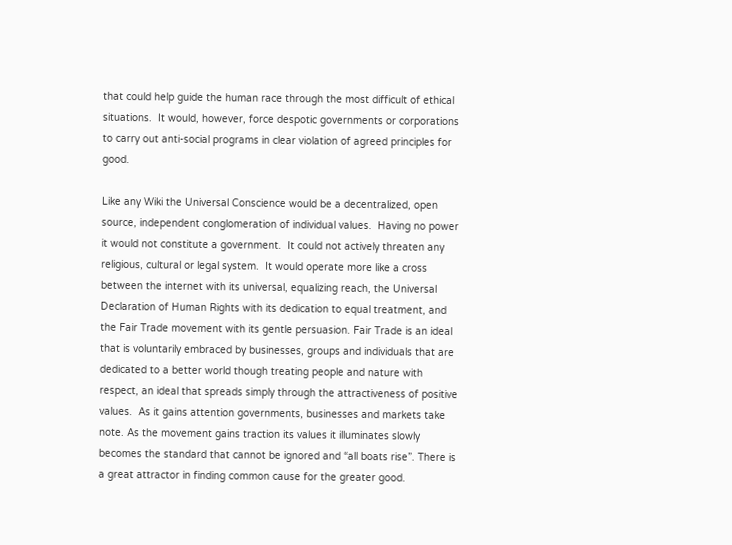that could help guide the human race through the most difficult of ethical situations.  It would, however, force despotic governments or corporations to carry out anti-social programs in clear violation of agreed principles for good.

Like any Wiki the Universal Conscience would be a decentralized, open source, independent conglomeration of individual values.  Having no power it would not constitute a government.  It could not actively threaten any religious, cultural or legal system.  It would operate more like a cross between the internet with its universal, equalizing reach, the Universal Declaration of Human Rights with its dedication to equal treatment, and the Fair Trade movement with its gentle persuasion. Fair Trade is an ideal that is voluntarily embraced by businesses, groups and individuals that are dedicated to a better world though treating people and nature with respect, an ideal that spreads simply through the attractiveness of positive values.  As it gains attention governments, businesses and markets take note. As the movement gains traction its values it illuminates slowly becomes the standard that cannot be ignored and “all boats rise”. There is a great attractor in finding common cause for the greater good.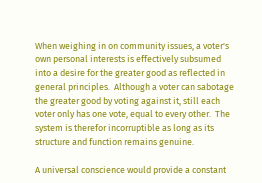When weighing in on community issues, a voter's own personal interests is effectively subsumed into a desire for the greater good as reflected in general principles.  Although a voter can sabotage the greater good by voting against it, still each voter only has one vote, equal to every other.  The system is therefor incorruptible as long as its structure and function remains genuine.

A universal conscience would provide a constant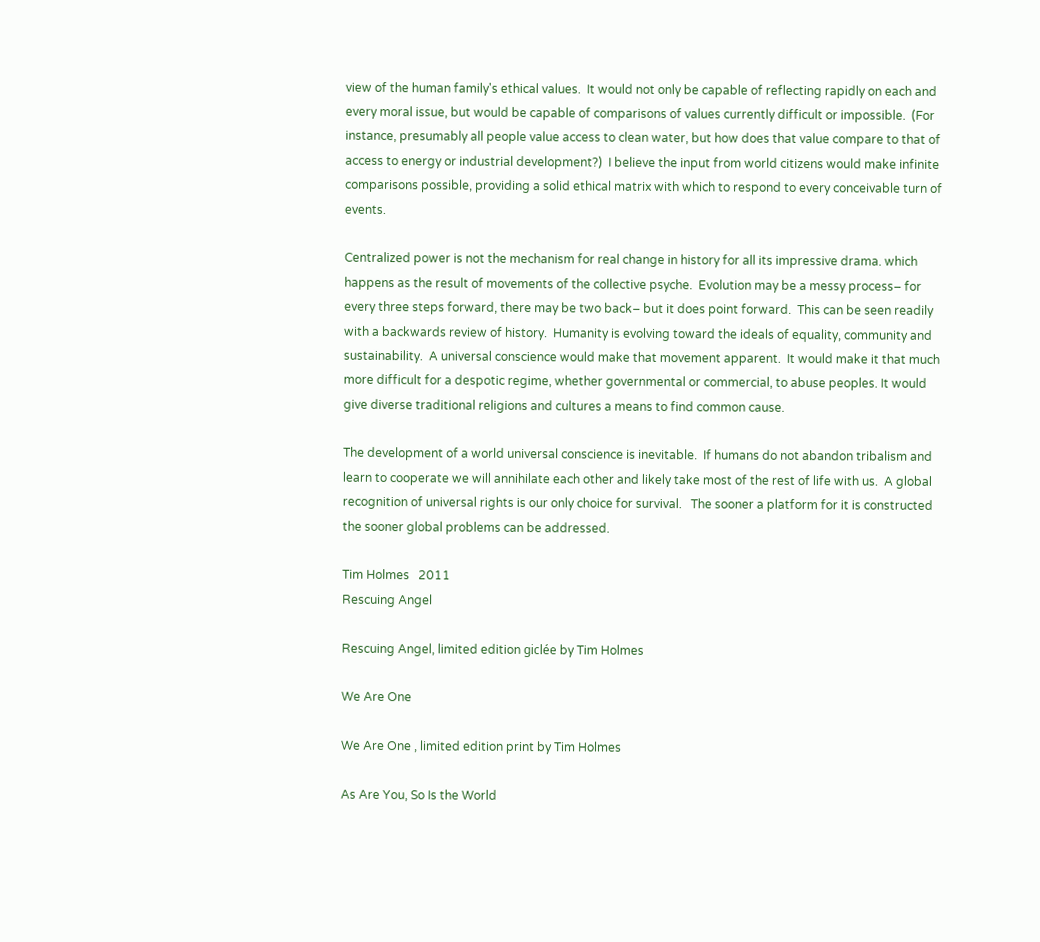view of the human family's ethical values.  It would not only be capable of reflecting rapidly on each and every moral issue, but would be capable of comparisons of values currently difficult or impossible.  (For instance, presumably all people value access to clean water, but how does that value compare to that of access to energy or industrial development?)  I believe the input from world citizens would make infinite comparisons possible, providing a solid ethical matrix with which to respond to every conceivable turn of events.

Centralized power is not the mechanism for real change in history for all its impressive drama. which happens as the result of movements of the collective psyche.  Evolution may be a messy process– for every three steps forward, there may be two back– but it does point forward.  This can be seen readily with a backwards review of history.  Humanity is evolving toward the ideals of equality, community and sustainability.  A universal conscience would make that movement apparent.  It would make it that much more difficult for a despotic regime, whether governmental or commercial, to abuse peoples. It would give diverse traditional religions and cultures a means to find common cause.

The development of a world universal conscience is inevitable.  If humans do not abandon tribalism and learn to cooperate we will annihilate each other and likely take most of the rest of life with us.  A global recognition of universal rights is our only choice for survival.   The sooner a platform for it is constructed the sooner global problems can be addressed.

Tim Holmes   2011
Rescuing Angel

Rescuing Angel, limited edition giclée by Tim Holmes

We Are One

We Are One , limited edition print by Tim Holmes

As Are You, So Is the World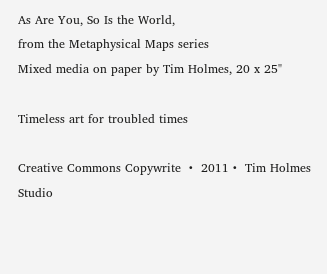As Are You, So Is the World,
from the Metaphysical Maps series
Mixed media on paper by Tim Holmes, 20 x 25"

Timeless art for troubled times

Creative Commons Copywrite  •  2011 •  Tim Holmes Studio